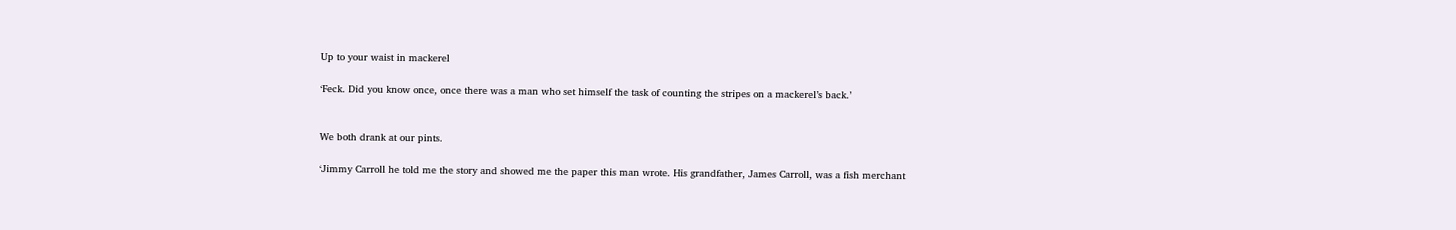Up to your waist in mackerel

‘Feck. Did you know once, once there was a man who set himself the task of counting the stripes on a mackerel’s back.’


We both drank at our pints.

‘Jimmy Carroll he told me the story and showed me the paper this man wrote. His grandfather, James Carroll, was a fish merchant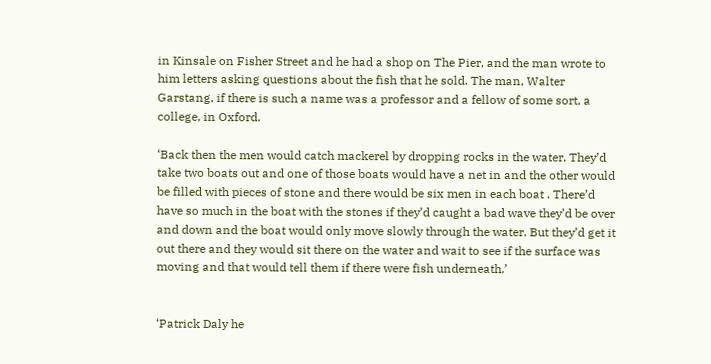in Kinsale on Fisher Street and he had a shop on The Pier, and the man wrote to him letters asking questions about the fish that he sold. The man, Walter Garstang, if there is such a name was a professor and a fellow of some sort, a college, in Oxford.

‘Back then the men would catch mackerel by dropping rocks in the water. They’d take two boats out and one of those boats would have a net in and the other would be filled with pieces of stone and there would be six men in each boat . There’d have so much in the boat with the stones if they’d caught a bad wave they’d be over and down and the boat would only move slowly through the water. But they’d get it out there and they would sit there on the water and wait to see if the surface was moving and that would tell them if there were fish underneath.’


‘Patrick Daly he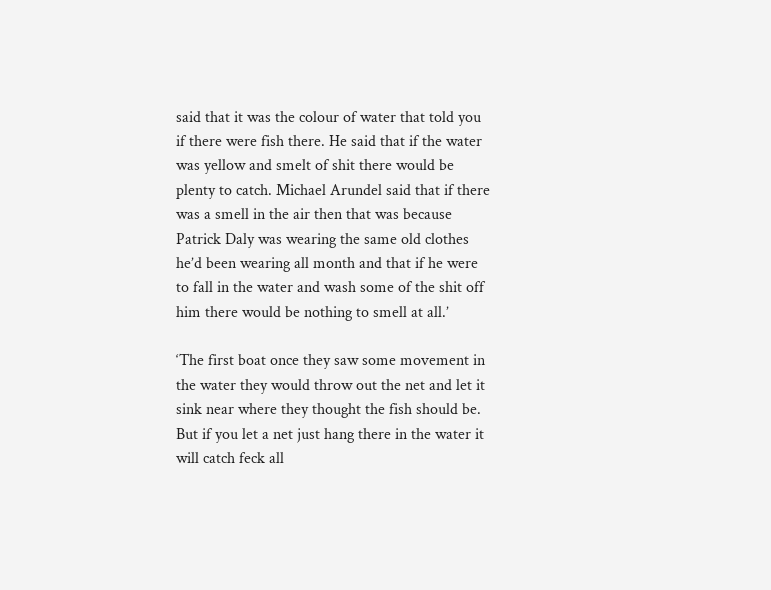said that it was the colour of water that told you if there were fish there. He said that if the water was yellow and smelt of shit there would be plenty to catch. Michael Arundel said that if there was a smell in the air then that was because Patrick Daly was wearing the same old clothes he’d been wearing all month and that if he were to fall in the water and wash some of the shit off him there would be nothing to smell at all.’

‘The first boat once they saw some movement in the water they would throw out the net and let it sink near where they thought the fish should be. But if you let a net just hang there in the water it will catch feck all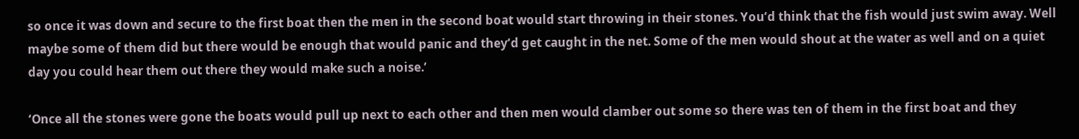so once it was down and secure to the first boat then the men in the second boat would start throwing in their stones. You’d think that the fish would just swim away. Well maybe some of them did but there would be enough that would panic and they’d get caught in the net. Some of the men would shout at the water as well and on a quiet day you could hear them out there they would make such a noise.’

‘Once all the stones were gone the boats would pull up next to each other and then men would clamber out some so there was ten of them in the first boat and they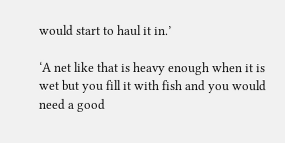would start to haul it in.’

‘A net like that is heavy enough when it is wet but you fill it with fish and you would need a good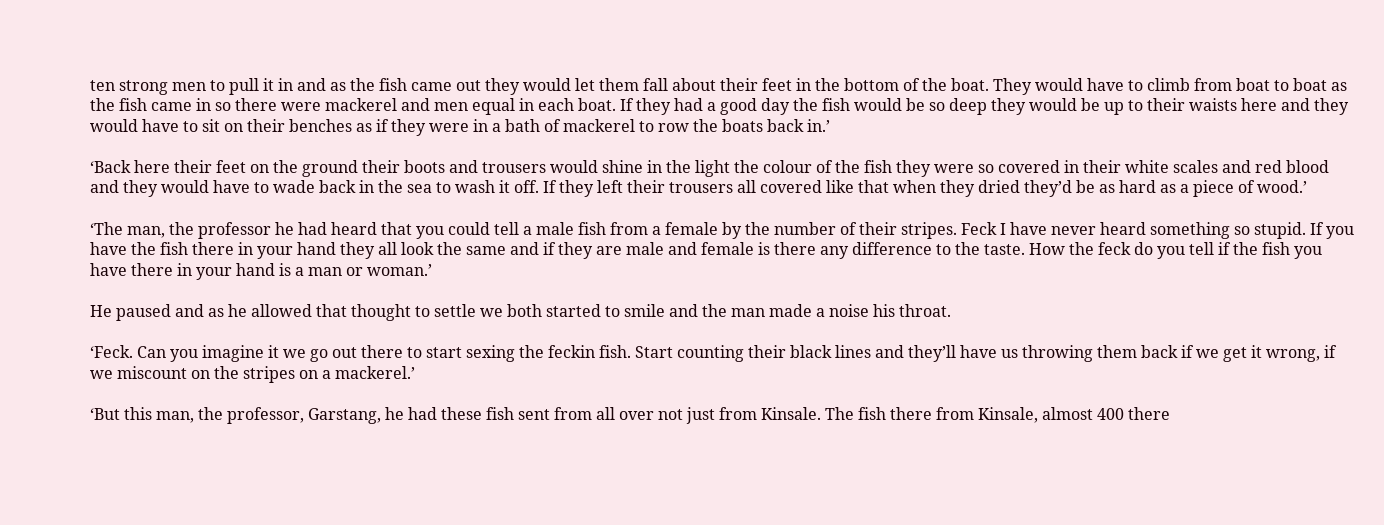ten strong men to pull it in and as the fish came out they would let them fall about their feet in the bottom of the boat. They would have to climb from boat to boat as the fish came in so there were mackerel and men equal in each boat. If they had a good day the fish would be so deep they would be up to their waists here and they would have to sit on their benches as if they were in a bath of mackerel to row the boats back in.’

‘Back here their feet on the ground their boots and trousers would shine in the light the colour of the fish they were so covered in their white scales and red blood and they would have to wade back in the sea to wash it off. If they left their trousers all covered like that when they dried they’d be as hard as a piece of wood.’

‘The man, the professor he had heard that you could tell a male fish from a female by the number of their stripes. Feck I have never heard something so stupid. If you have the fish there in your hand they all look the same and if they are male and female is there any difference to the taste. How the feck do you tell if the fish you have there in your hand is a man or woman.’

He paused and as he allowed that thought to settle we both started to smile and the man made a noise his throat.

‘Feck. Can you imagine it we go out there to start sexing the feckin fish. Start counting their black lines and they’ll have us throwing them back if we get it wrong, if we miscount on the stripes on a mackerel.’

‘But this man, the professor, Garstang, he had these fish sent from all over not just from Kinsale. The fish there from Kinsale, almost 400 there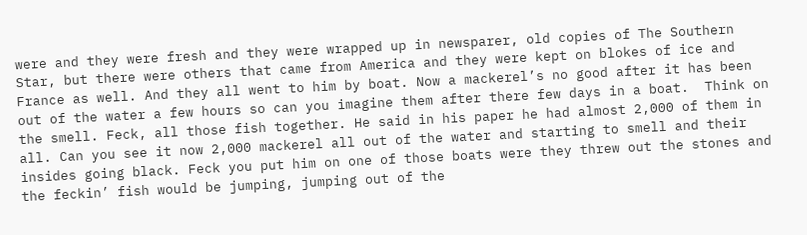were and they were fresh and they were wrapped up in newsparer, old copies of The Southern Star, but there were others that came from America and they were kept on blokes of ice and France as well. And they all went to him by boat. Now a mackerel’s no good after it has been out of the water a few hours so can you imagine them after there few days in a boat.  Think on the smell. Feck, all those fish together. He said in his paper he had almost 2,000 of them in all. Can you see it now 2,000 mackerel all out of the water and starting to smell and their insides going black. Feck you put him on one of those boats were they threw out the stones and the feckin’ fish would be jumping, jumping out of the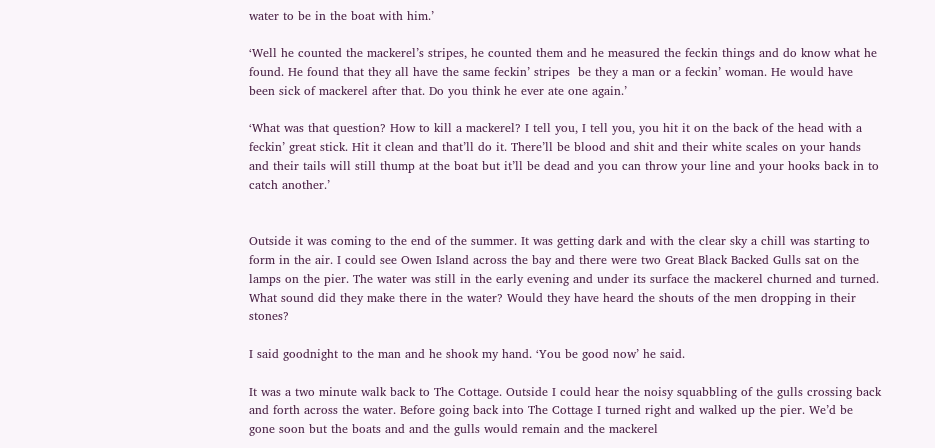water to be in the boat with him.’

‘Well he counted the mackerel’s stripes, he counted them and he measured the feckin things and do know what he found. He found that they all have the same feckin’ stripes  be they a man or a feckin’ woman. He would have been sick of mackerel after that. Do you think he ever ate one again.’

‘What was that question? How to kill a mackerel? I tell you, I tell you, you hit it on the back of the head with a feckin’ great stick. Hit it clean and that’ll do it. There’ll be blood and shit and their white scales on your hands and their tails will still thump at the boat but it’ll be dead and you can throw your line and your hooks back in to catch another.’


Outside it was coming to the end of the summer. It was getting dark and with the clear sky a chill was starting to form in the air. I could see Owen Island across the bay and there were two Great Black Backed Gulls sat on the lamps on the pier. The water was still in the early evening and under its surface the mackerel churned and turned. What sound did they make there in the water? Would they have heard the shouts of the men dropping in their stones?

I said goodnight to the man and he shook my hand. ‘You be good now’ he said.

It was a two minute walk back to The Cottage. Outside I could hear the noisy squabbling of the gulls crossing back and forth across the water. Before going back into The Cottage I turned right and walked up the pier. We’d be gone soon but the boats and and the gulls would remain and the mackerel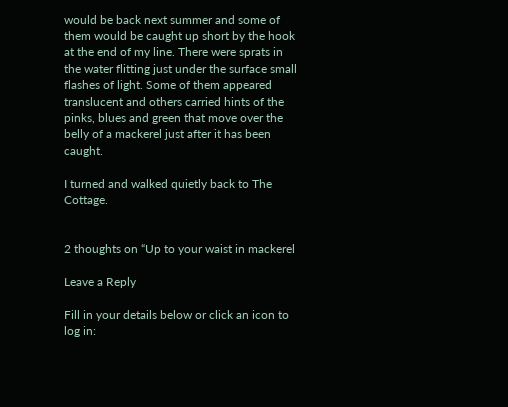would be back next summer and some of them would be caught up short by the hook at the end of my line. There were sprats in the water flitting just under the surface small flashes of light. Some of them appeared translucent and others carried hints of the pinks, blues and green that move over the belly of a mackerel just after it has been caught.

I turned and walked quietly back to The Cottage.


2 thoughts on “Up to your waist in mackerel

Leave a Reply

Fill in your details below or click an icon to log in: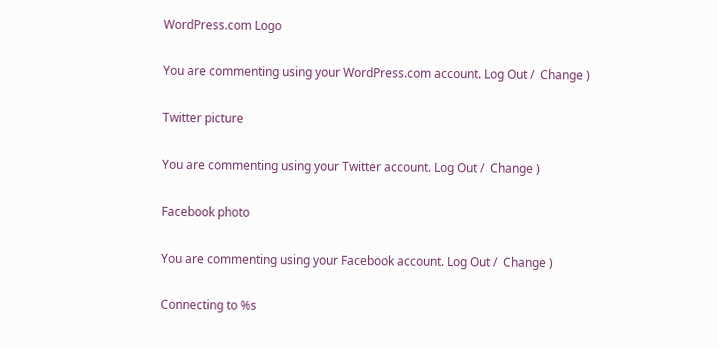WordPress.com Logo

You are commenting using your WordPress.com account. Log Out /  Change )

Twitter picture

You are commenting using your Twitter account. Log Out /  Change )

Facebook photo

You are commenting using your Facebook account. Log Out /  Change )

Connecting to %s